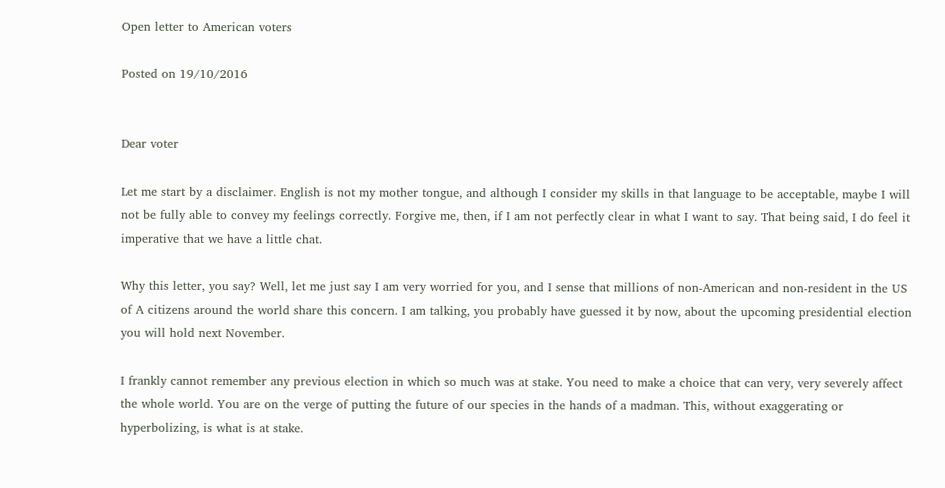Open letter to American voters

Posted on 19/10/2016


Dear voter

Let me start by a disclaimer. English is not my mother tongue, and although I consider my skills in that language to be acceptable, maybe I will not be fully able to convey my feelings correctly. Forgive me, then, if I am not perfectly clear in what I want to say. That being said, I do feel it imperative that we have a little chat.

Why this letter, you say? Well, let me just say I am very worried for you, and I sense that millions of non-American and non-resident in the US of A citizens around the world share this concern. I am talking, you probably have guessed it by now, about the upcoming presidential election you will hold next November.

I frankly cannot remember any previous election in which so much was at stake. You need to make a choice that can very, very severely affect the whole world. You are on the verge of putting the future of our species in the hands of a madman. This, without exaggerating or hyperbolizing, is what is at stake.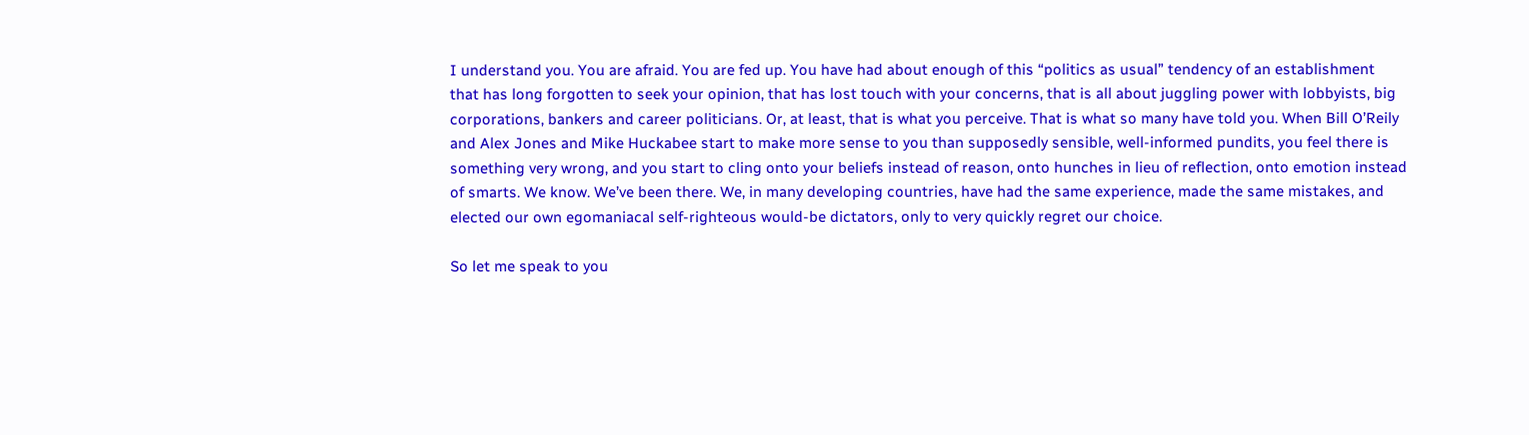I understand you. You are afraid. You are fed up. You have had about enough of this “politics as usual” tendency of an establishment that has long forgotten to seek your opinion, that has lost touch with your concerns, that is all about juggling power with lobbyists, big corporations, bankers and career politicians. Or, at least, that is what you perceive. That is what so many have told you. When Bill O’Reily and Alex Jones and Mike Huckabee start to make more sense to you than supposedly sensible, well-informed pundits, you feel there is something very wrong, and you start to cling onto your beliefs instead of reason, onto hunches in lieu of reflection, onto emotion instead of smarts. We know. We’ve been there. We, in many developing countries, have had the same experience, made the same mistakes, and elected our own egomaniacal self-righteous would-be dictators, only to very quickly regret our choice.

So let me speak to you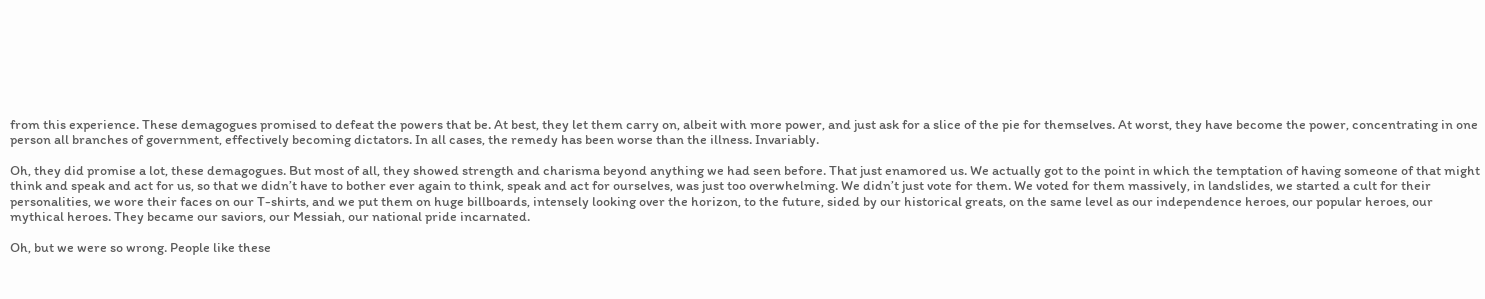from this experience. These demagogues promised to defeat the powers that be. At best, they let them carry on, albeit with more power, and just ask for a slice of the pie for themselves. At worst, they have become the power, concentrating in one person all branches of government, effectively becoming dictators. In all cases, the remedy has been worse than the illness. Invariably.

Oh, they did promise a lot, these demagogues. But most of all, they showed strength and charisma beyond anything we had seen before. That just enamored us. We actually got to the point in which the temptation of having someone of that might think and speak and act for us, so that we didn’t have to bother ever again to think, speak and act for ourselves, was just too overwhelming. We didn’t just vote for them. We voted for them massively, in landslides, we started a cult for their personalities, we wore their faces on our T-shirts, and we put them on huge billboards, intensely looking over the horizon, to the future, sided by our historical greats, on the same level as our independence heroes, our popular heroes, our mythical heroes. They became our saviors, our Messiah, our national pride incarnated.

Oh, but we were so wrong. People like these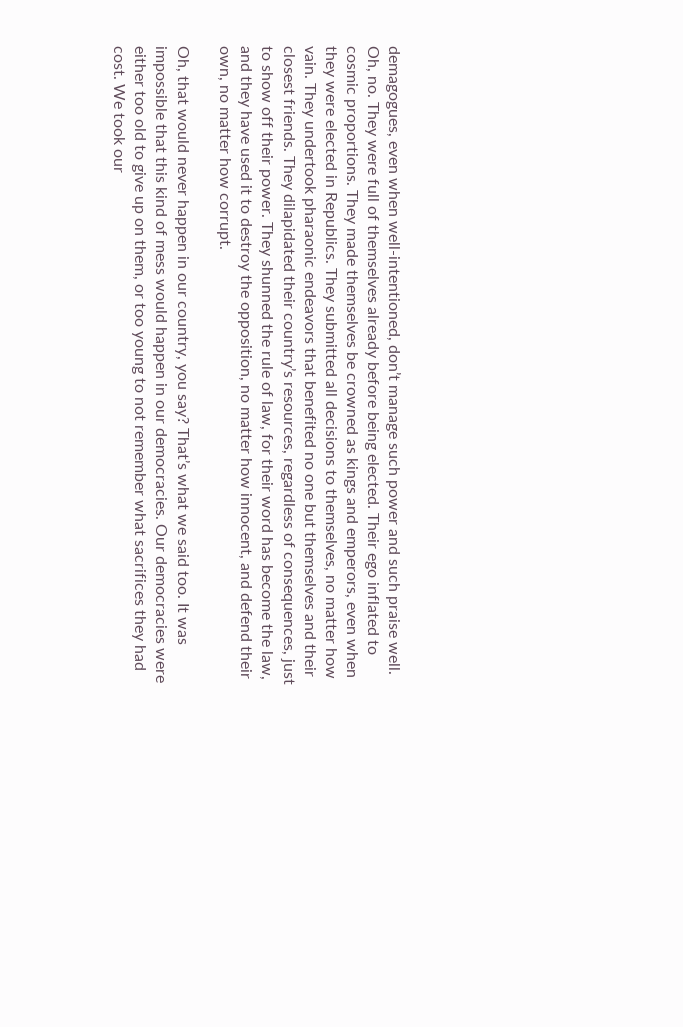demagogues, even when well-intentioned, don’t manage such power and such praise well. Oh, no. They were full of themselves already before being elected. Their ego inflated to cosmic proportions. They made themselves be crowned as kings and emperors, even when they were elected in Republics. They submitted all decisions to themselves, no matter how vain. They undertook pharaonic endeavors that benefited no one but themselves and their closest friends. They dilapidated their country’s resources, regardless of consequences, just to show off their power. They shunned the rule of law, for their word has become the law, and they have used it to destroy the opposition, no matter how innocent, and defend their own, no matter how corrupt.

Oh, that would never happen in our country, you say? That’s what we said too. It was impossible that this kind of mess would happen in our democracies. Our democracies were either too old to give up on them, or too young to not remember what sacrifices they had cost. We took our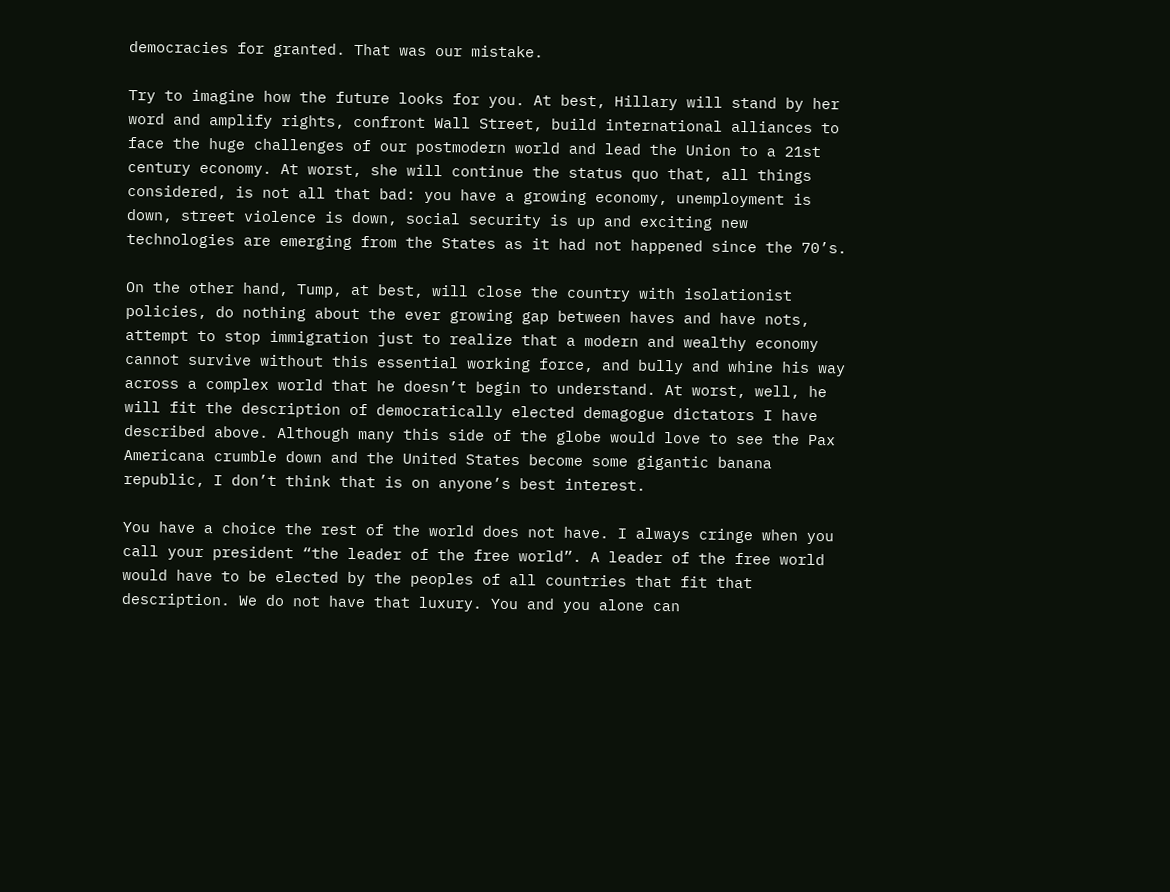democracies for granted. That was our mistake.

Try to imagine how the future looks for you. At best, Hillary will stand by her word and amplify rights, confront Wall Street, build international alliances to face the huge challenges of our postmodern world and lead the Union to a 21st century economy. At worst, she will continue the status quo that, all things considered, is not all that bad: you have a growing economy, unemployment is down, street violence is down, social security is up and exciting new technologies are emerging from the States as it had not happened since the 70’s.

On the other hand, Tump, at best, will close the country with isolationist policies, do nothing about the ever growing gap between haves and have nots, attempt to stop immigration just to realize that a modern and wealthy economy cannot survive without this essential working force, and bully and whine his way across a complex world that he doesn’t begin to understand. At worst, well, he will fit the description of democratically elected demagogue dictators I have described above. Although many this side of the globe would love to see the Pax Americana crumble down and the United States become some gigantic banana republic, I don’t think that is on anyone’s best interest.

You have a choice the rest of the world does not have. I always cringe when you call your president “the leader of the free world”. A leader of the free world would have to be elected by the peoples of all countries that fit that description. We do not have that luxury. You and you alone can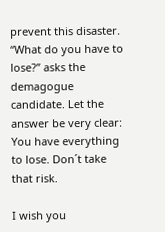prevent this disaster. “What do you have to lose?” asks the demagogue candidate. Let the answer be very clear: You have everything to lose. Don´t take that risk.

I wish you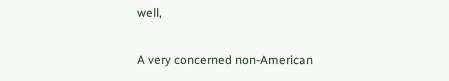well,

A very concerned non-American